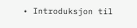• Introduksjon til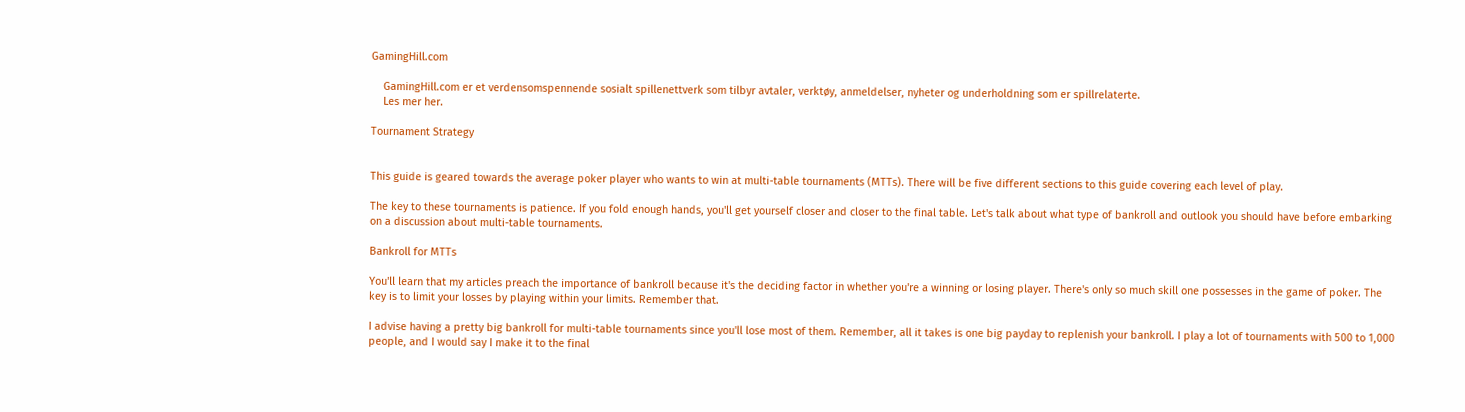GamingHill.com

    GamingHill.com er et verdensomspennende sosialt spillenettverk som tilbyr avtaler, verktøy, anmeldelser, nyheter og underholdning som er spillrelaterte.
    Les mer her.

Tournament Strategy


This guide is geared towards the average poker player who wants to win at multi-table tournaments (MTTs). There will be five different sections to this guide covering each level of play.

The key to these tournaments is patience. If you fold enough hands, you'll get yourself closer and closer to the final table. Let's talk about what type of bankroll and outlook you should have before embarking on a discussion about multi-table tournaments.

Bankroll for MTTs

You'll learn that my articles preach the importance of bankroll because it's the deciding factor in whether you're a winning or losing player. There's only so much skill one possesses in the game of poker. The key is to limit your losses by playing within your limits. Remember that.

I advise having a pretty big bankroll for multi-table tournaments since you'll lose most of them. Remember, all it takes is one big payday to replenish your bankroll. I play a lot of tournaments with 500 to 1,000 people, and I would say I make it to the final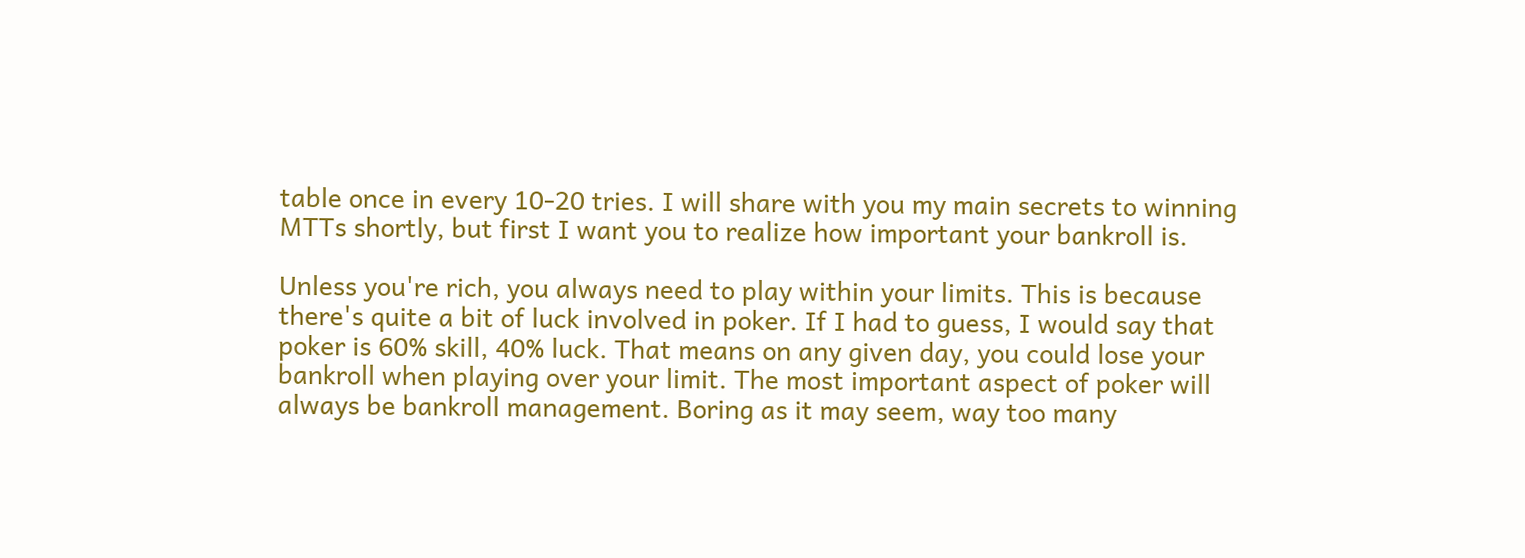table once in every 10-20 tries. I will share with you my main secrets to winning MTTs shortly, but first I want you to realize how important your bankroll is.

Unless you're rich, you always need to play within your limits. This is because there's quite a bit of luck involved in poker. If I had to guess, I would say that poker is 60% skill, 40% luck. That means on any given day, you could lose your bankroll when playing over your limit. The most important aspect of poker will always be bankroll management. Boring as it may seem, way too many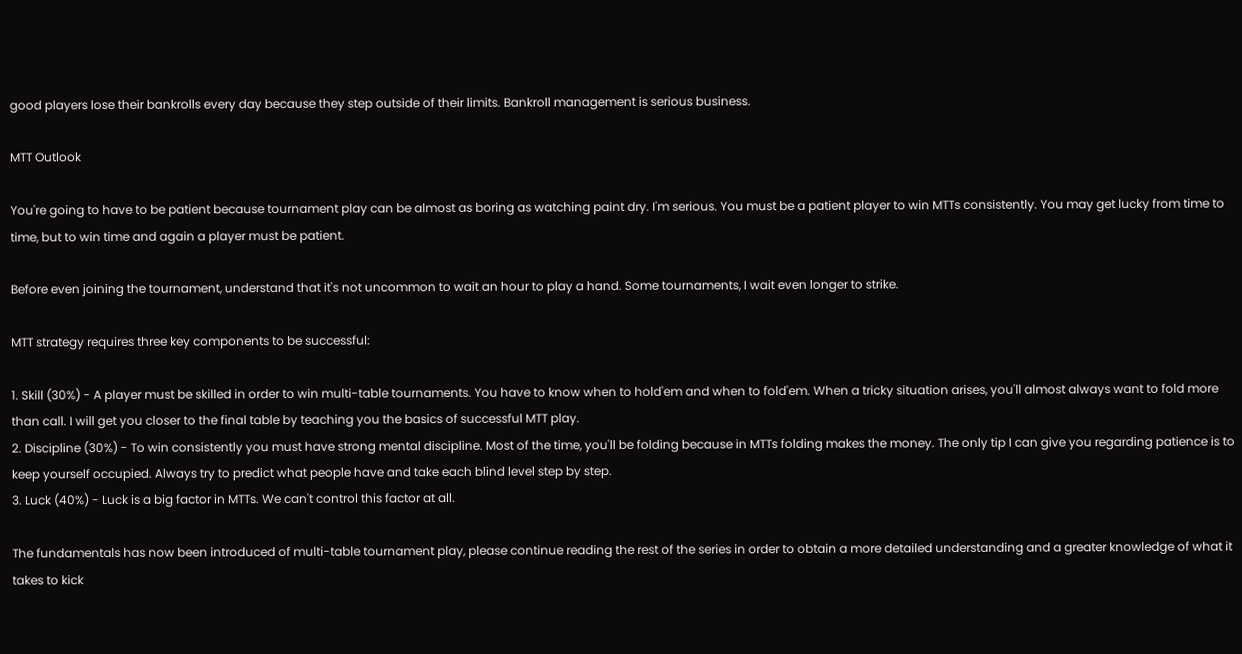good players lose their bankrolls every day because they step outside of their limits. Bankroll management is serious business.

MTT Outlook

You're going to have to be patient because tournament play can be almost as boring as watching paint dry. I'm serious. You must be a patient player to win MTTs consistently. You may get lucky from time to time, but to win time and again a player must be patient.

Before even joining the tournament, understand that it's not uncommon to wait an hour to play a hand. Some tournaments, I wait even longer to strike.

MTT strategy requires three key components to be successful:

1. Skill (30%) - A player must be skilled in order to win multi-table tournaments. You have to know when to hold'em and when to fold'em. When a tricky situation arises, you'll almost always want to fold more than call. I will get you closer to the final table by teaching you the basics of successful MTT play.
2. Discipline (30%) - To win consistently you must have strong mental discipline. Most of the time, you'll be folding because in MTTs folding makes the money. The only tip I can give you regarding patience is to keep yourself occupied. Always try to predict what people have and take each blind level step by step.
3. Luck (40%) - Luck is a big factor in MTTs. We can't control this factor at all.

The fundamentals has now been introduced of multi-table tournament play, please continue reading the rest of the series in order to obtain a more detailed understanding and a greater knowledge of what it takes to kick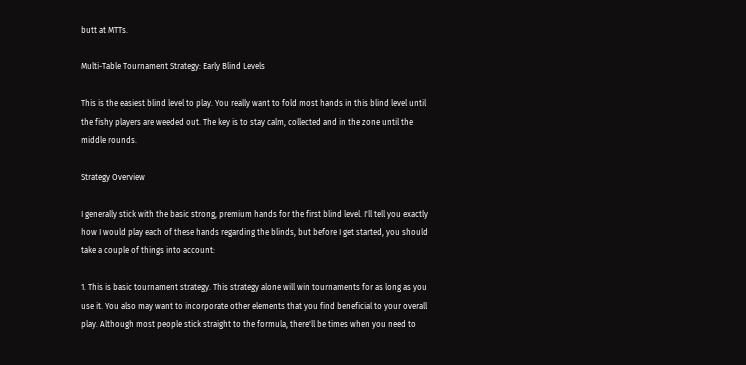butt at MTTs.

Multi-Table Tournament Strategy: Early Blind Levels

This is the easiest blind level to play. You really want to fold most hands in this blind level until the fishy players are weeded out. The key is to stay calm, collected and in the zone until the middle rounds.

Strategy Overview

I generally stick with the basic strong, premium hands for the first blind level. I'll tell you exactly how I would play each of these hands regarding the blinds, but before I get started, you should take a couple of things into account:

1. This is basic tournament strategy. This strategy alone will win tournaments for as long as you use it. You also may want to incorporate other elements that you find beneficial to your overall play. Although most people stick straight to the formula, there'll be times when you need to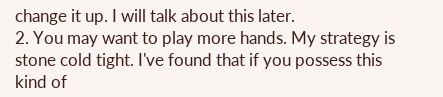change it up. I will talk about this later.
2. You may want to play more hands. My strategy is stone cold tight. I've found that if you possess this kind of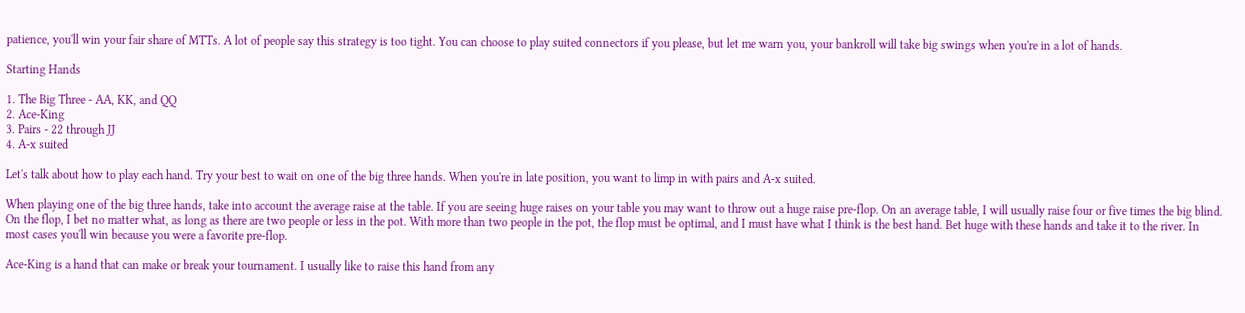patience, you'll win your fair share of MTTs. A lot of people say this strategy is too tight. You can choose to play suited connectors if you please, but let me warn you, your bankroll will take big swings when you're in a lot of hands.

Starting Hands

1. The Big Three - AA, KK, and QQ
2. Ace-King
3. Pairs - 22 through JJ
4. A-x suited

Let's talk about how to play each hand. Try your best to wait on one of the big three hands. When you're in late position, you want to limp in with pairs and A-x suited.

When playing one of the big three hands, take into account the average raise at the table. If you are seeing huge raises on your table you may want to throw out a huge raise pre-flop. On an average table, I will usually raise four or five times the big blind. On the flop, I bet no matter what, as long as there are two people or less in the pot. With more than two people in the pot, the flop must be optimal, and I must have what I think is the best hand. Bet huge with these hands and take it to the river. In most cases you'll win because you were a favorite pre-flop.

Ace-King is a hand that can make or break your tournament. I usually like to raise this hand from any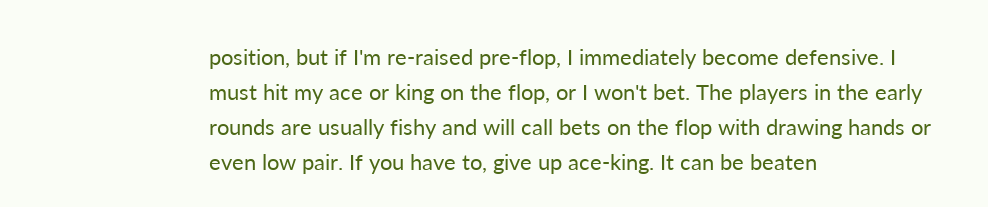position, but if I'm re-raised pre-flop, I immediately become defensive. I must hit my ace or king on the flop, or I won't bet. The players in the early rounds are usually fishy and will call bets on the flop with drawing hands or even low pair. If you have to, give up ace-king. It can be beaten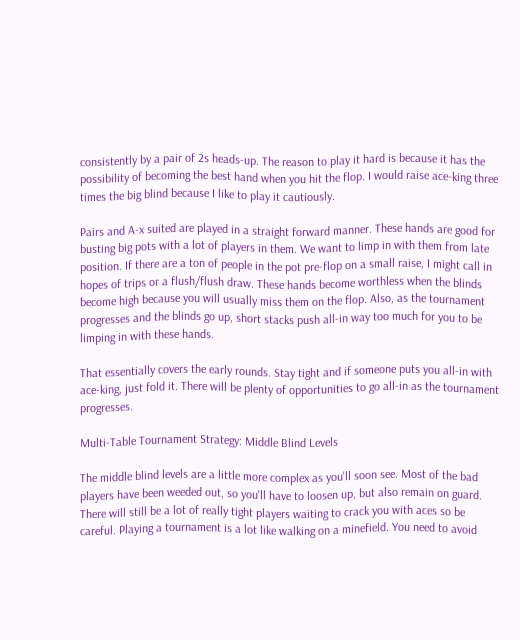consistently by a pair of 2s heads-up. The reason to play it hard is because it has the possibility of becoming the best hand when you hit the flop. I would raise ace-king three times the big blind because I like to play it cautiously.

Pairs and A-x suited are played in a straight forward manner. These hands are good for busting big pots with a lot of players in them. We want to limp in with them from late position. If there are a ton of people in the pot pre-flop on a small raise, I might call in hopes of trips or a flush/flush draw. These hands become worthless when the blinds become high because you will usually miss them on the flop. Also, as the tournament progresses and the blinds go up, short stacks push all-in way too much for you to be limping in with these hands.

That essentially covers the early rounds. Stay tight and if someone puts you all-in with ace-king, just fold it. There will be plenty of opportunities to go all-in as the tournament progresses.

Multi-Table Tournament Strategy: Middle Blind Levels

The middle blind levels are a little more complex as you'll soon see. Most of the bad players have been weeded out, so you'll have to loosen up, but also remain on guard. There will still be a lot of really tight players waiting to crack you with aces so be careful. Playing a tournament is a lot like walking on a minefield. You need to avoid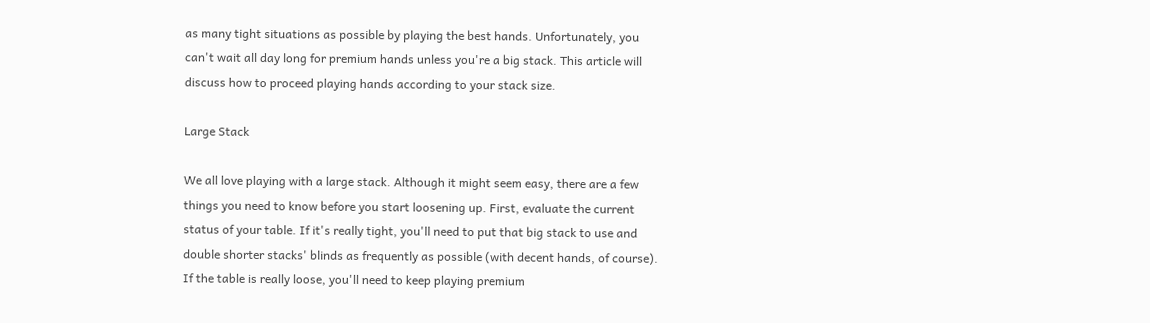as many tight situations as possible by playing the best hands. Unfortunately, you can't wait all day long for premium hands unless you're a big stack. This article will discuss how to proceed playing hands according to your stack size.

Large Stack

We all love playing with a large stack. Although it might seem easy, there are a few things you need to know before you start loosening up. First, evaluate the current status of your table. If it's really tight, you'll need to put that big stack to use and double shorter stacks' blinds as frequently as possible (with decent hands, of course). If the table is really loose, you'll need to keep playing premium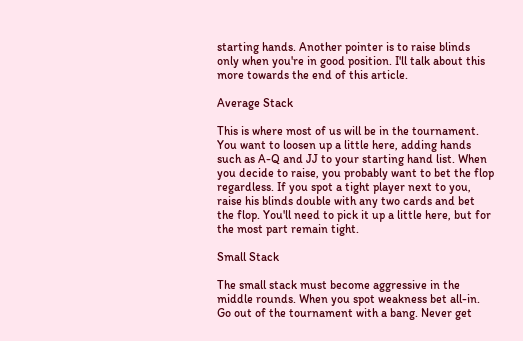starting hands. Another pointer is to raise blinds only when you're in good position. I'll talk about this more towards the end of this article.

Average Stack

This is where most of us will be in the tournament. You want to loosen up a little here, adding hands such as A-Q and JJ to your starting hand list. When you decide to raise, you probably want to bet the flop regardless. If you spot a tight player next to you, raise his blinds double with any two cards and bet the flop. You'll need to pick it up a little here, but for the most part remain tight.

Small Stack

The small stack must become aggressive in the middle rounds. When you spot weakness bet all-in. Go out of the tournament with a bang. Never get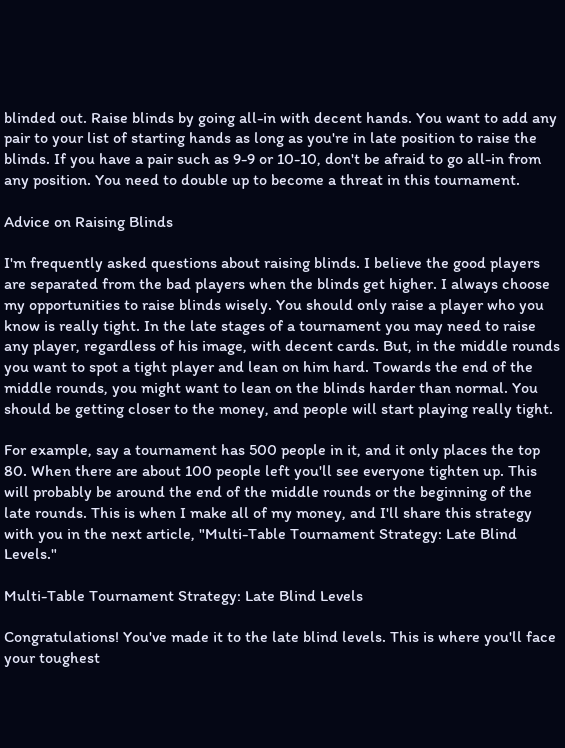blinded out. Raise blinds by going all-in with decent hands. You want to add any pair to your list of starting hands as long as you're in late position to raise the blinds. If you have a pair such as 9-9 or 10-10, don't be afraid to go all-in from any position. You need to double up to become a threat in this tournament.

Advice on Raising Blinds

I'm frequently asked questions about raising blinds. I believe the good players are separated from the bad players when the blinds get higher. I always choose my opportunities to raise blinds wisely. You should only raise a player who you know is really tight. In the late stages of a tournament you may need to raise any player, regardless of his image, with decent cards. But, in the middle rounds you want to spot a tight player and lean on him hard. Towards the end of the middle rounds, you might want to lean on the blinds harder than normal. You should be getting closer to the money, and people will start playing really tight.

For example, say a tournament has 500 people in it, and it only places the top 80. When there are about 100 people left you'll see everyone tighten up. This will probably be around the end of the middle rounds or the beginning of the late rounds. This is when I make all of my money, and I'll share this strategy with you in the next article, "Multi-Table Tournament Strategy: Late Blind Levels."

Multi-Table Tournament Strategy: Late Blind Levels

Congratulations! You've made it to the late blind levels. This is where you'll face your toughest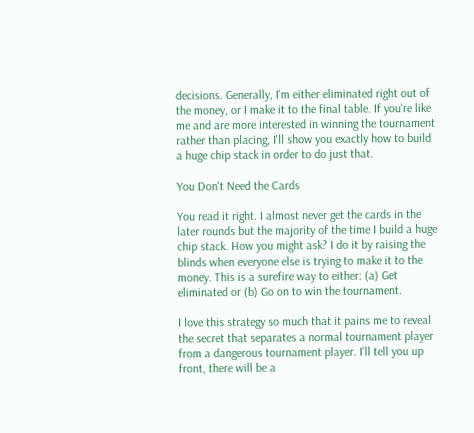decisions. Generally, I'm either eliminated right out of the money, or I make it to the final table. If you're like me and are more interested in winning the tournament rather than placing, I'll show you exactly how to build a huge chip stack in order to do just that.

You Don't Need the Cards

You read it right. I almost never get the cards in the later rounds but the majority of the time I build a huge chip stack. How you might ask? I do it by raising the blinds when everyone else is trying to make it to the money. This is a surefire way to either: (a) Get eliminated or (b) Go on to win the tournament.

I love this strategy so much that it pains me to reveal the secret that separates a normal tournament player from a dangerous tournament player. I'll tell you up front, there will be a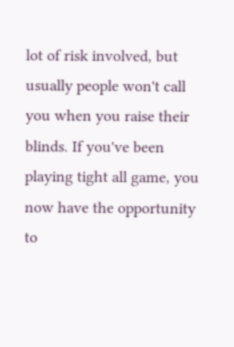lot of risk involved, but usually people won't call you when you raise their blinds. If you've been playing tight all game, you now have the opportunity to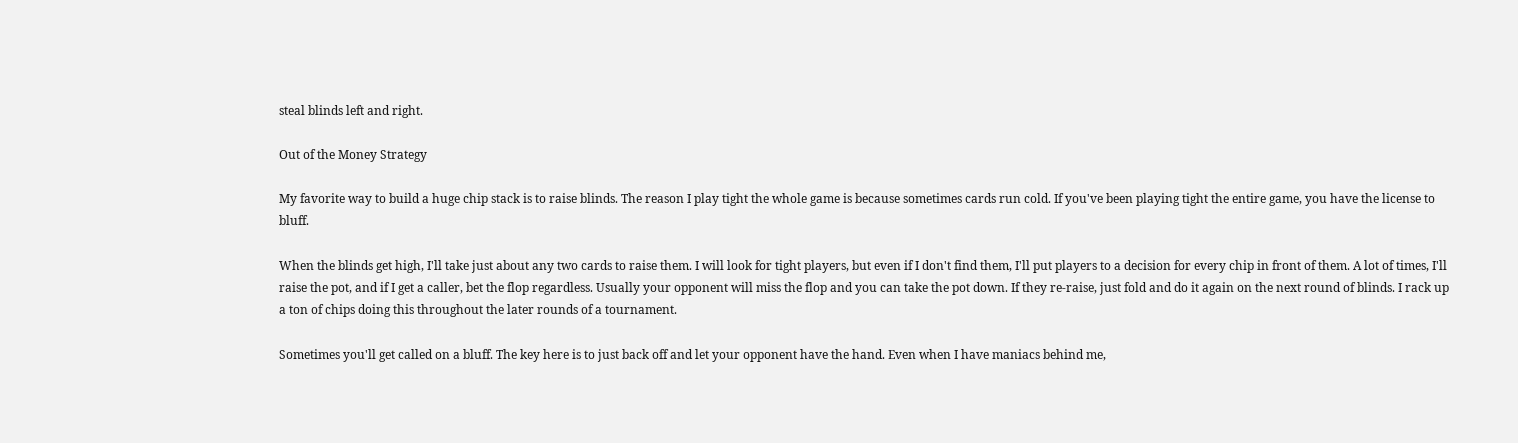steal blinds left and right.

Out of the Money Strategy

My favorite way to build a huge chip stack is to raise blinds. The reason I play tight the whole game is because sometimes cards run cold. If you've been playing tight the entire game, you have the license to bluff.

When the blinds get high, I'll take just about any two cards to raise them. I will look for tight players, but even if I don't find them, I'll put players to a decision for every chip in front of them. A lot of times, I'll raise the pot, and if I get a caller, bet the flop regardless. Usually your opponent will miss the flop and you can take the pot down. If they re-raise, just fold and do it again on the next round of blinds. I rack up a ton of chips doing this throughout the later rounds of a tournament.

Sometimes you'll get called on a bluff. The key here is to just back off and let your opponent have the hand. Even when I have maniacs behind me,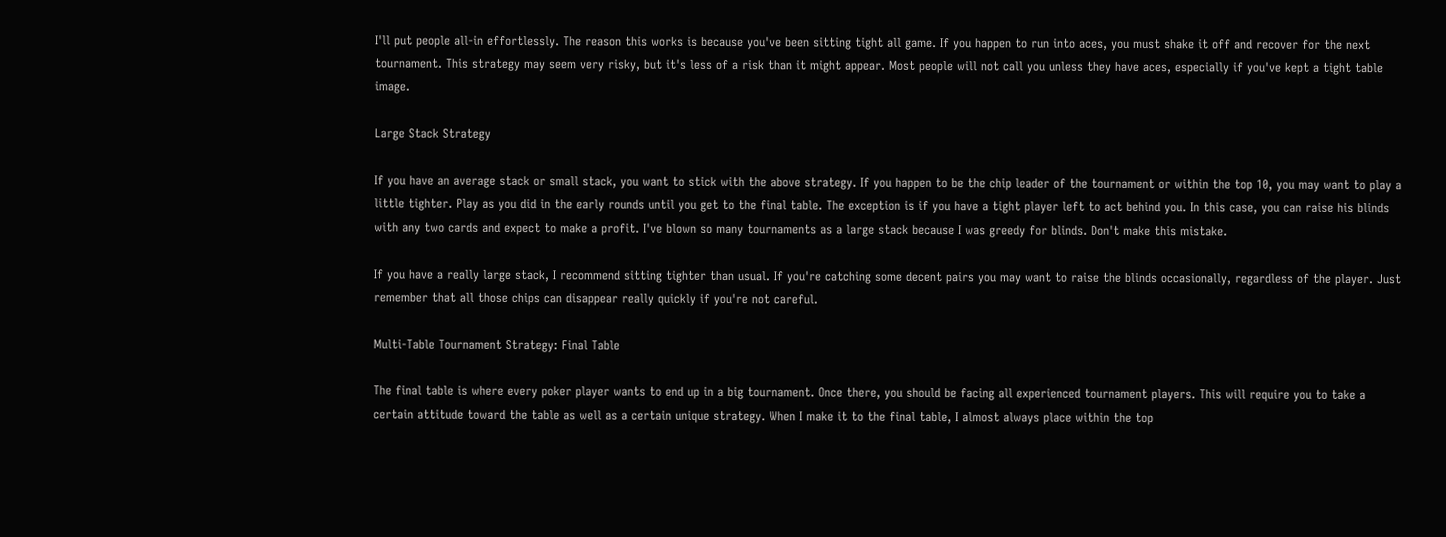I'll put people all-in effortlessly. The reason this works is because you've been sitting tight all game. If you happen to run into aces, you must shake it off and recover for the next tournament. This strategy may seem very risky, but it's less of a risk than it might appear. Most people will not call you unless they have aces, especially if you've kept a tight table image.

Large Stack Strategy

If you have an average stack or small stack, you want to stick with the above strategy. If you happen to be the chip leader of the tournament or within the top 10, you may want to play a little tighter. Play as you did in the early rounds until you get to the final table. The exception is if you have a tight player left to act behind you. In this case, you can raise his blinds with any two cards and expect to make a profit. I've blown so many tournaments as a large stack because I was greedy for blinds. Don't make this mistake.

If you have a really large stack, I recommend sitting tighter than usual. If you're catching some decent pairs you may want to raise the blinds occasionally, regardless of the player. Just remember that all those chips can disappear really quickly if you're not careful.

Multi-Table Tournament Strategy: Final Table

The final table is where every poker player wants to end up in a big tournament. Once there, you should be facing all experienced tournament players. This will require you to take a certain attitude toward the table as well as a certain unique strategy. When I make it to the final table, I almost always place within the top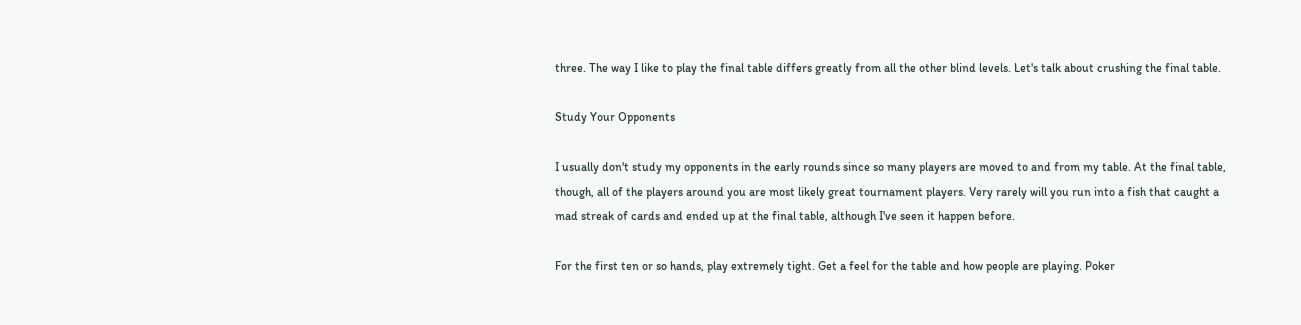three. The way I like to play the final table differs greatly from all the other blind levels. Let's talk about crushing the final table.

Study Your Opponents

I usually don't study my opponents in the early rounds since so many players are moved to and from my table. At the final table, though, all of the players around you are most likely great tournament players. Very rarely will you run into a fish that caught a mad streak of cards and ended up at the final table, although I've seen it happen before.

For the first ten or so hands, play extremely tight. Get a feel for the table and how people are playing. Poker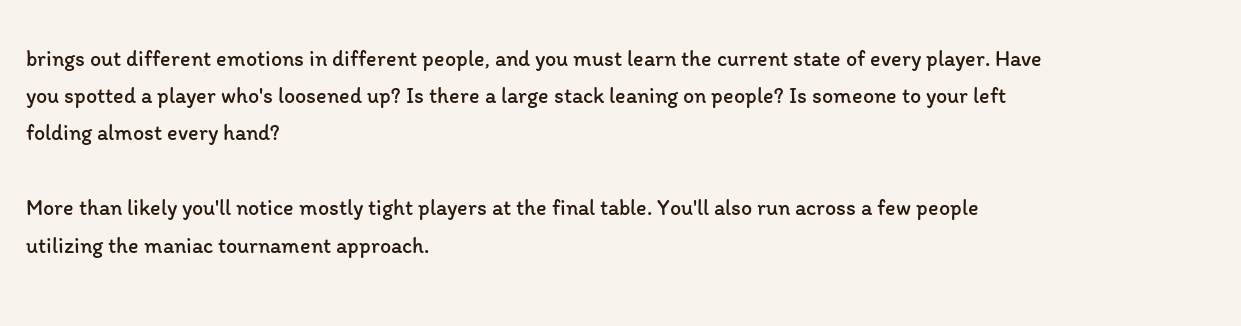brings out different emotions in different people, and you must learn the current state of every player. Have you spotted a player who's loosened up? Is there a large stack leaning on people? Is someone to your left folding almost every hand?

More than likely you'll notice mostly tight players at the final table. You'll also run across a few people utilizing the maniac tournament approach.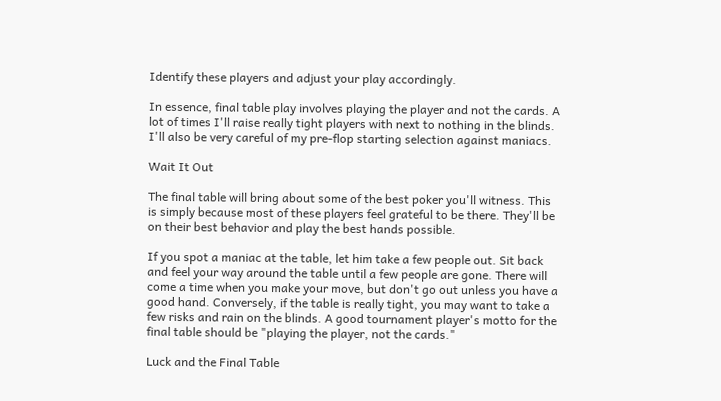Identify these players and adjust your play accordingly.

In essence, final table play involves playing the player and not the cards. A lot of times I'll raise really tight players with next to nothing in the blinds. I'll also be very careful of my pre-flop starting selection against maniacs.

Wait It Out

The final table will bring about some of the best poker you'll witness. This is simply because most of these players feel grateful to be there. They'll be on their best behavior and play the best hands possible.

If you spot a maniac at the table, let him take a few people out. Sit back and feel your way around the table until a few people are gone. There will come a time when you make your move, but don't go out unless you have a good hand. Conversely, if the table is really tight, you may want to take a few risks and rain on the blinds. A good tournament player's motto for the final table should be "playing the player, not the cards."

Luck and the Final Table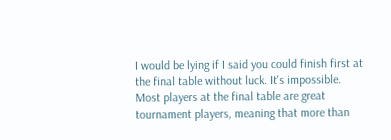I would be lying if I said you could finish first at the final table without luck. It's impossible. Most players at the final table are great tournament players, meaning that more than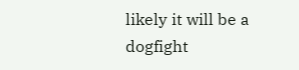likely it will be a dogfight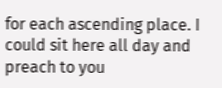for each ascending place. I could sit here all day and preach to you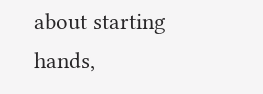about starting hands,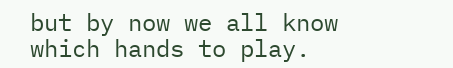but by now we all know which hands to play.